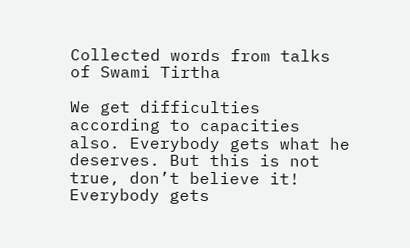Collected words from talks of Swami Tirtha

We get difficulties according to capacities also. Everybody gets what he deserves. But this is not true, don’t believe it! Everybody gets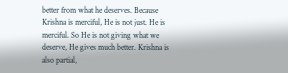better from what he deserves. Because Krishna is merciful, He is not just. He is merciful. So He is not giving what we deserve, He gives much better. Krishna is also partial,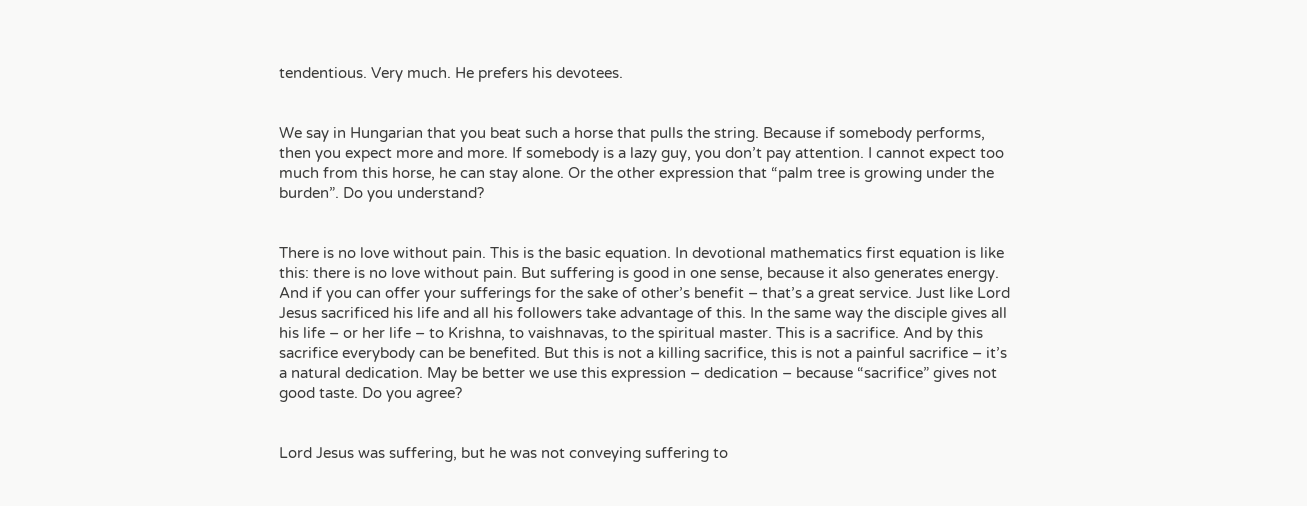tendentious. Very much. He prefers his devotees.


We say in Hungarian that you beat such a horse that pulls the string. Because if somebody performs, then you expect more and more. If somebody is a lazy guy, you don’t pay attention. I cannot expect too much from this horse, he can stay alone. Or the other expression that “palm tree is growing under the burden”. Do you understand?


There is no love without pain. This is the basic equation. In devotional mathematics first equation is like this: there is no love without pain. But suffering is good in one sense, because it also generates energy. And if you can offer your sufferings for the sake of other’s benefit – that’s a great service. Just like Lord Jesus sacrificed his life and all his followers take advantage of this. In the same way the disciple gives all his life – or her life – to Krishna, to vaishnavas, to the spiritual master. This is a sacrifice. And by this sacrifice everybody can be benefited. But this is not a killing sacrifice, this is not a painful sacrifice – it’s a natural dedication. May be better we use this expression – dedication – because “sacrifice” gives not good taste. Do you agree?


Lord Jesus was suffering, but he was not conveying suffering to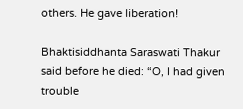others. He gave liberation!

Bhaktisiddhanta Saraswati Thakur said before he died: “O, I had given trouble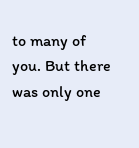to many of you. But there was only one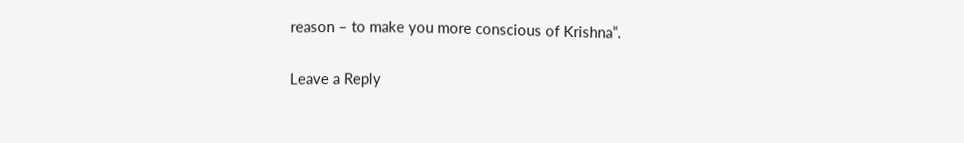reason – to make you more conscious of Krishna”.

Leave a Reply